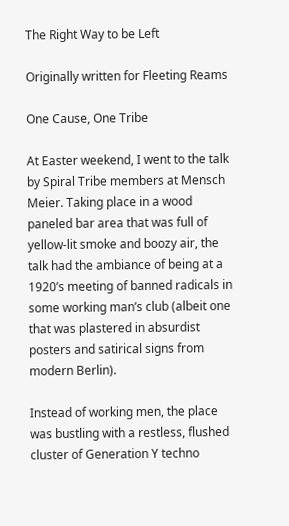The Right Way to be Left

Originally written for Fleeting Reams

One Cause, One Tribe

At Easter weekend, I went to the talk by Spiral Tribe members at Mensch Meier. Taking place in a wood paneled bar area that was full of yellow-lit smoke and boozy air, the talk had the ambiance of being at a 1920’s meeting of banned radicals in some working man’s club (albeit one that was plastered in absurdist posters and satirical signs from modern Berlin).

Instead of working men, the place was bustling with a restless, flushed cluster of Generation Y techno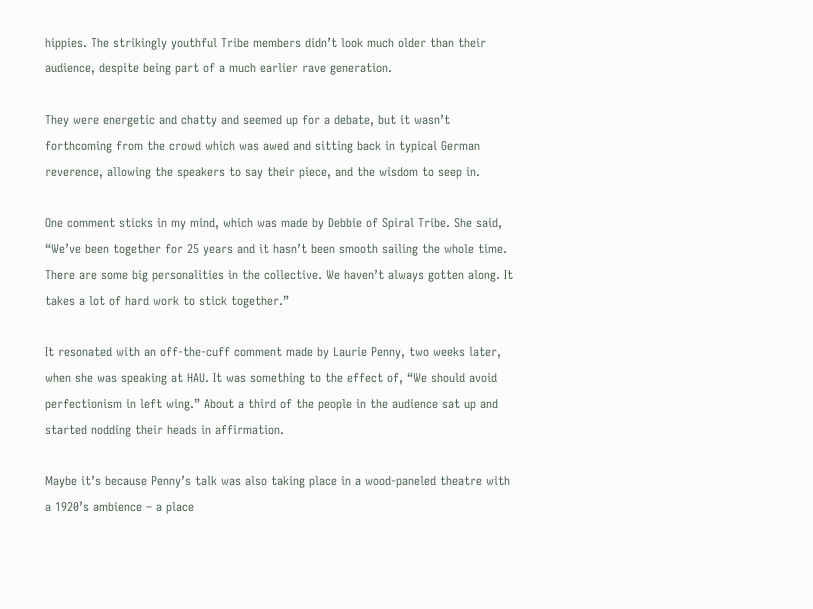hippies. The strikingly youthful Tribe members didn’t look much older than their audience, despite being part of a much earlier rave generation.

They were energetic and chatty and seemed up for a debate, but it wasn’t forthcoming from the crowd which was awed and sitting back in typical German reverence, allowing the speakers to say their piece, and the wisdom to seep in.

One comment sticks in my mind, which was made by Debbie of Spiral Tribe. She said, “We’ve been together for 25 years and it hasn’t been smooth sailing the whole time. There are some big personalities in the collective. We haven’t always gotten along. It takes a lot of hard work to stick together.”

It resonated with an off-the-cuff comment made by Laurie Penny, two weeks later, when she was speaking at HAU. It was something to the effect of, “We should avoid perfectionism in left wing.” About a third of the people in the audience sat up and started nodding their heads in affirmation.

Maybe it’s because Penny’s talk was also taking place in a wood-paneled theatre with a 1920’s ambience – a place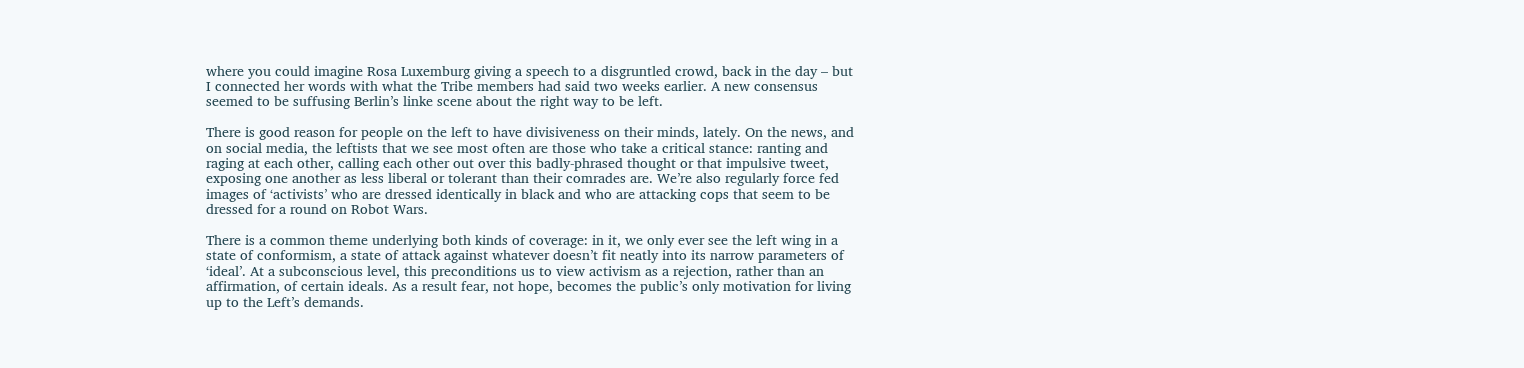where you could imagine Rosa Luxemburg giving a speech to a disgruntled crowd, back in the day – but I connected her words with what the Tribe members had said two weeks earlier. A new consensus seemed to be suffusing Berlin’s linke scene about the right way to be left.

There is good reason for people on the left to have divisiveness on their minds, lately. On the news, and on social media, the leftists that we see most often are those who take a critical stance: ranting and raging at each other, calling each other out over this badly-phrased thought or that impulsive tweet, exposing one another as less liberal or tolerant than their comrades are. We’re also regularly force fed images of ‘activists’ who are dressed identically in black and who are attacking cops that seem to be dressed for a round on Robot Wars.

There is a common theme underlying both kinds of coverage: in it, we only ever see the left wing in a state of conformism, a state of attack against whatever doesn’t fit neatly into its narrow parameters of ‘ideal’. At a subconscious level, this preconditions us to view activism as a rejection, rather than an affirmation, of certain ideals. As a result fear, not hope, becomes the public’s only motivation for living up to the Left’s demands.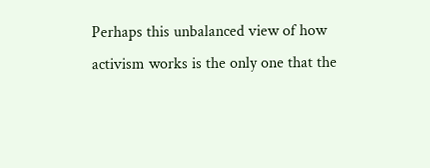Perhaps this unbalanced view of how activism works is the only one that the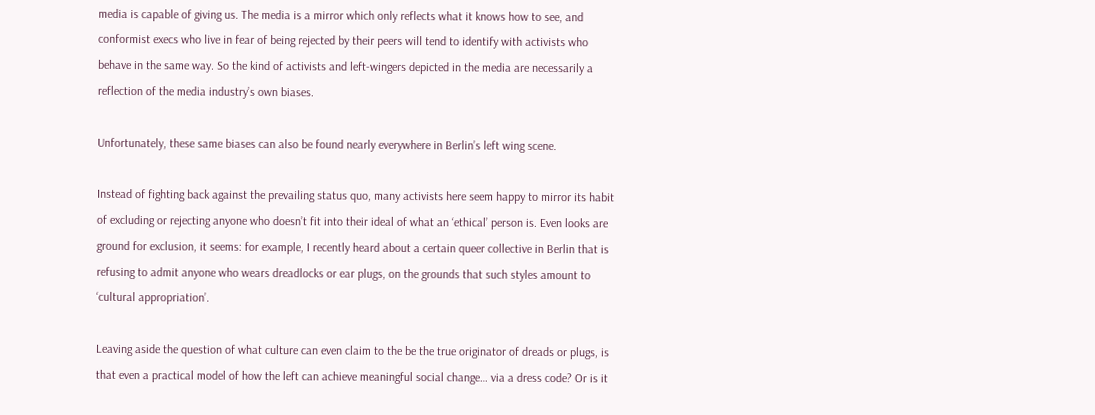media is capable of giving us. The media is a mirror which only reflects what it knows how to see, and conformist execs who live in fear of being rejected by their peers will tend to identify with activists who behave in the same way. So the kind of activists and left-wingers depicted in the media are necessarily a reflection of the media industry’s own biases.

Unfortunately, these same biases can also be found nearly everywhere in Berlin’s left wing scene.

Instead of fighting back against the prevailing status quo, many activists here seem happy to mirror its habit of excluding or rejecting anyone who doesn’t fit into their ideal of what an ‘ethical’ person is. Even looks are ground for exclusion, it seems: for example, I recently heard about a certain queer collective in Berlin that is refusing to admit anyone who wears dreadlocks or ear plugs, on the grounds that such styles amount to ‘cultural appropriation’.

Leaving aside the question of what culture can even claim to the be the true originator of dreads or plugs, is that even a practical model of how the left can achieve meaningful social change… via a dress code? Or is it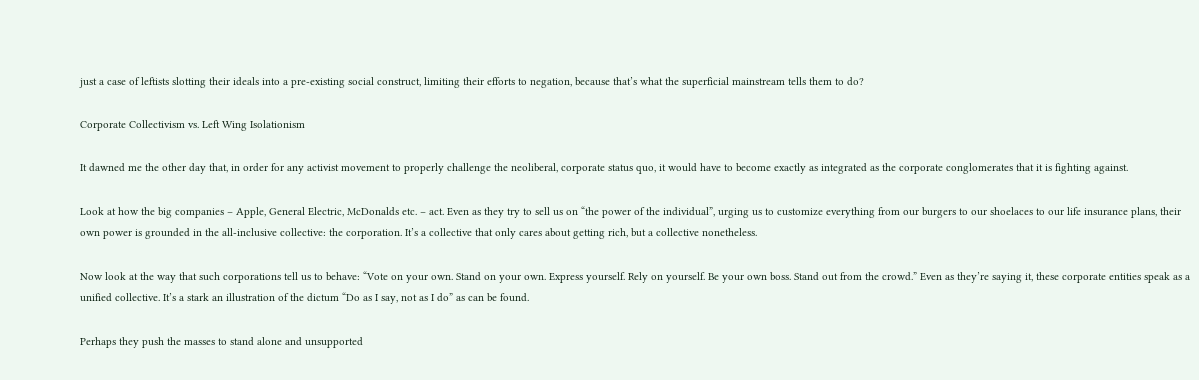just a case of leftists slotting their ideals into a pre-existing social construct, limiting their efforts to negation, because that’s what the superficial mainstream tells them to do?

Corporate Collectivism vs. Left Wing Isolationism

It dawned me the other day that, in order for any activist movement to properly challenge the neoliberal, corporate status quo, it would have to become exactly as integrated as the corporate conglomerates that it is fighting against.

Look at how the big companies – Apple, General Electric, McDonalds etc. – act. Even as they try to sell us on “the power of the individual”, urging us to customize everything from our burgers to our shoelaces to our life insurance plans, their own power is grounded in the all-inclusive collective: the corporation. It’s a collective that only cares about getting rich, but a collective nonetheless.

Now look at the way that such corporations tell us to behave: “Vote on your own. Stand on your own. Express yourself. Rely on yourself. Be your own boss. Stand out from the crowd.” Even as they’re saying it, these corporate entities speak as a unified collective. It’s a stark an illustration of the dictum “Do as I say, not as I do” as can be found.

Perhaps they push the masses to stand alone and unsupported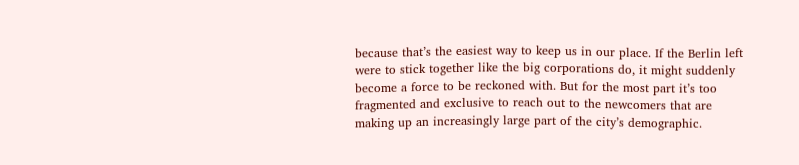because that’s the easiest way to keep us in our place. If the Berlin left were to stick together like the big corporations do, it might suddenly become a force to be reckoned with. But for the most part it’s too fragmented and exclusive to reach out to the newcomers that are making up an increasingly large part of the city’s demographic.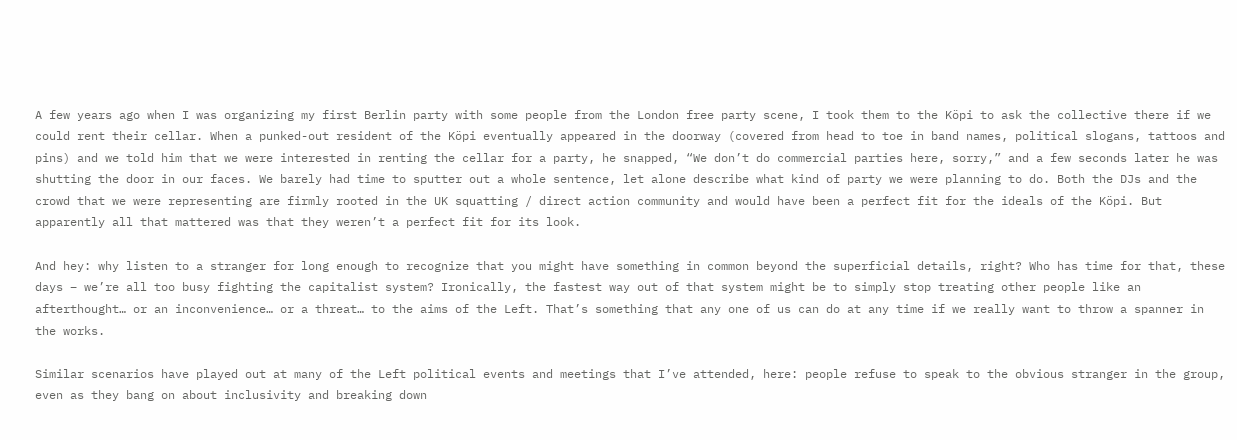A few years ago when I was organizing my first Berlin party with some people from the London free party scene, I took them to the Köpi to ask the collective there if we could rent their cellar. When a punked-out resident of the Köpi eventually appeared in the doorway (covered from head to toe in band names, political slogans, tattoos and pins) and we told him that we were interested in renting the cellar for a party, he snapped, “We don’t do commercial parties here, sorry,” and a few seconds later he was shutting the door in our faces. We barely had time to sputter out a whole sentence, let alone describe what kind of party we were planning to do. Both the DJs and the crowd that we were representing are firmly rooted in the UK squatting / direct action community and would have been a perfect fit for the ideals of the Köpi. But apparently all that mattered was that they weren’t a perfect fit for its look.

And hey: why listen to a stranger for long enough to recognize that you might have something in common beyond the superficial details, right? Who has time for that, these days – we’re all too busy fighting the capitalist system? Ironically, the fastest way out of that system might be to simply stop treating other people like an afterthought… or an inconvenience… or a threat… to the aims of the Left. That’s something that any one of us can do at any time if we really want to throw a spanner in the works.

Similar scenarios have played out at many of the Left political events and meetings that I’ve attended, here: people refuse to speak to the obvious stranger in the group, even as they bang on about inclusivity and breaking down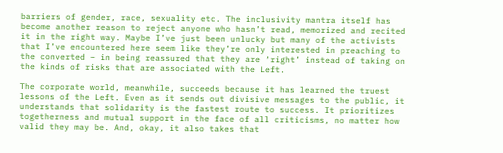barriers of gender, race, sexuality etc. The inclusivity mantra itself has become another reason to reject anyone who hasn’t read, memorized and recited it in the right way. Maybe I’ve just been unlucky but many of the activists that I’ve encountered here seem like they’re only interested in preaching to the converted – in being reassured that they are ‘right’ instead of taking on the kinds of risks that are associated with the Left.

The corporate world, meanwhile, succeeds because it has learned the truest lessons of the Left. Even as it sends out divisive messages to the public, it understands that solidarity is the fastest route to success. It prioritizes togetherness and mutual support in the face of all criticisms, no matter how valid they may be. And, okay, it also takes that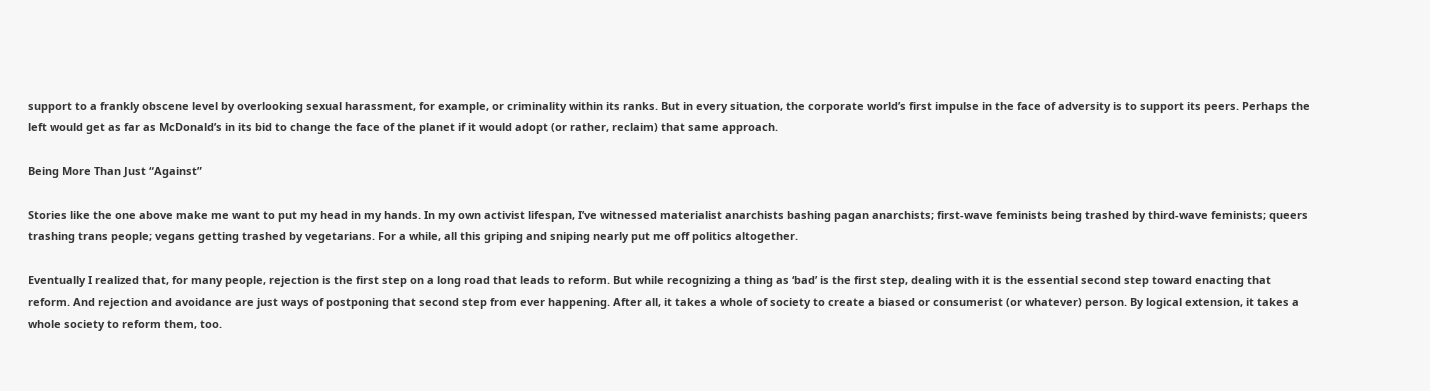support to a frankly obscene level by overlooking sexual harassment, for example, or criminality within its ranks. But in every situation, the corporate world’s first impulse in the face of adversity is to support its peers. Perhaps the left would get as far as McDonald’s in its bid to change the face of the planet if it would adopt (or rather, reclaim) that same approach.

Being More Than Just “Against”

Stories like the one above make me want to put my head in my hands. In my own activist lifespan, I’ve witnessed materialist anarchists bashing pagan anarchists; first-wave feminists being trashed by third-wave feminists; queers trashing trans people; vegans getting trashed by vegetarians. For a while, all this griping and sniping nearly put me off politics altogether.

Eventually I realized that, for many people, rejection is the first step on a long road that leads to reform. But while recognizing a thing as ‘bad’ is the first step, dealing with it is the essential second step toward enacting that reform. And rejection and avoidance are just ways of postponing that second step from ever happening. After all, it takes a whole of society to create a biased or consumerist (or whatever) person. By logical extension, it takes a whole society to reform them, too.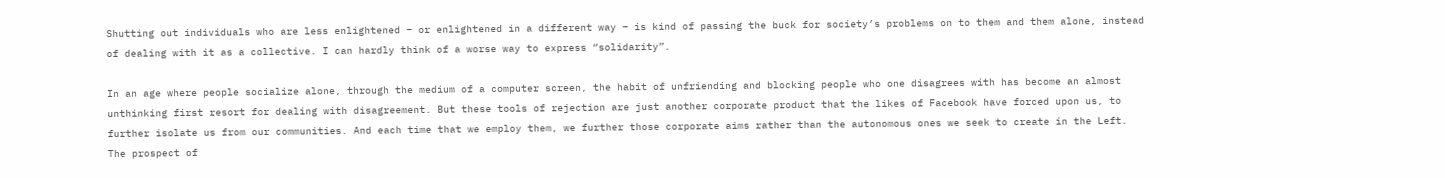Shutting out individuals who are less enlightened – or enlightened in a different way – is kind of passing the buck for society’s problems on to them and them alone, instead of dealing with it as a collective. I can hardly think of a worse way to express “solidarity”.

In an age where people socialize alone, through the medium of a computer screen, the habit of unfriending and blocking people who one disagrees with has become an almost unthinking first resort for dealing with disagreement. But these tools of rejection are just another corporate product that the likes of Facebook have forced upon us, to further isolate us from our communities. And each time that we employ them, we further those corporate aims rather than the autonomous ones we seek to create in the Left. The prospect of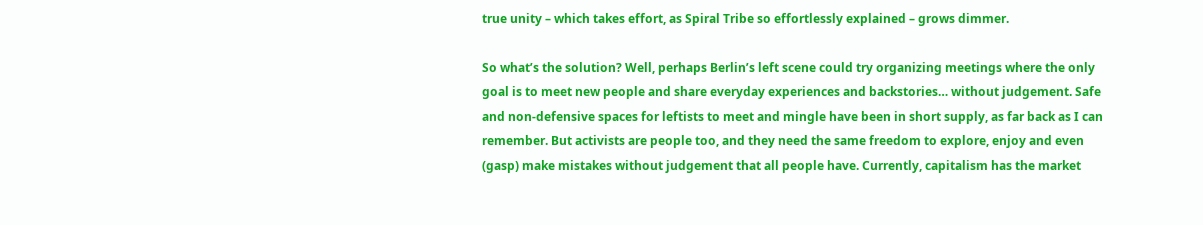true unity – which takes effort, as Spiral Tribe so effortlessly explained – grows dimmer.

So what’s the solution? Well, perhaps Berlin’s left scene could try organizing meetings where the only goal is to meet new people and share everyday experiences and backstories… without judgement. Safe and non-defensive spaces for leftists to meet and mingle have been in short supply, as far back as I can remember. But activists are people too, and they need the same freedom to explore, enjoy and even (gasp) make mistakes without judgement that all people have. Currently, capitalism has the market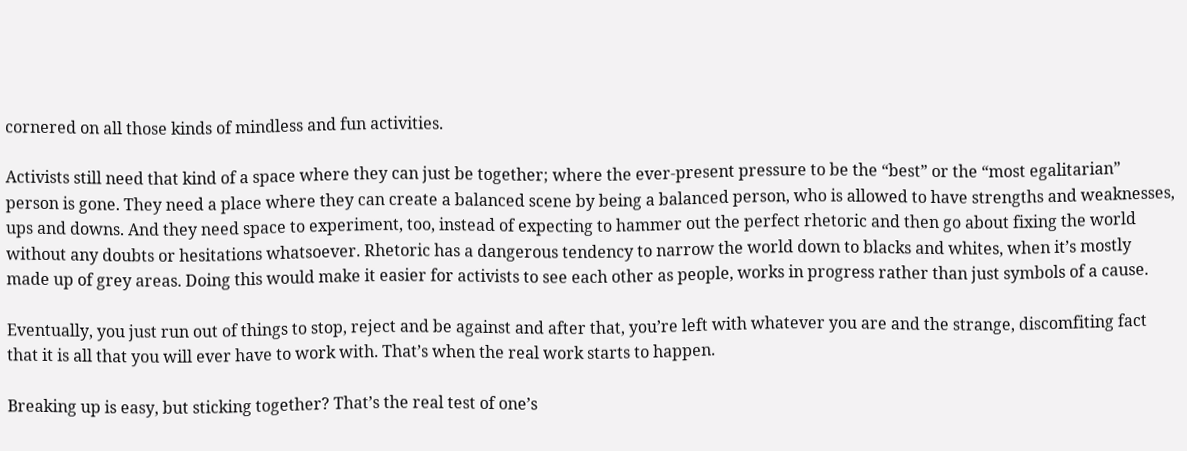cornered on all those kinds of mindless and fun activities.

Activists still need that kind of a space where they can just be together; where the ever-present pressure to be the “best” or the “most egalitarian” person is gone. They need a place where they can create a balanced scene by being a balanced person, who is allowed to have strengths and weaknesses, ups and downs. And they need space to experiment, too, instead of expecting to hammer out the perfect rhetoric and then go about fixing the world without any doubts or hesitations whatsoever. Rhetoric has a dangerous tendency to narrow the world down to blacks and whites, when it’s mostly made up of grey areas. Doing this would make it easier for activists to see each other as people, works in progress rather than just symbols of a cause.

Eventually, you just run out of things to stop, reject and be against and after that, you’re left with whatever you are and the strange, discomfiting fact that it is all that you will ever have to work with. That’s when the real work starts to happen.

Breaking up is easy, but sticking together? That’s the real test of one’s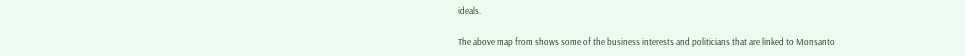ideals.

The above map from shows some of the business interests and politicians that are linked to Monsanto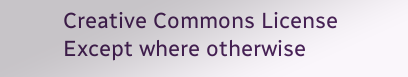Creative Commons License
Except where otherwise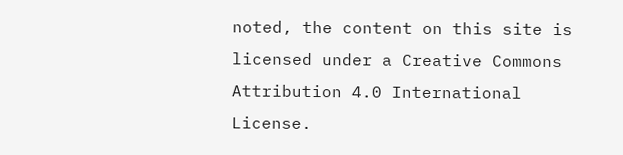noted, the content on this site is licensed under a Creative Commons Attribution 4.0 International License.